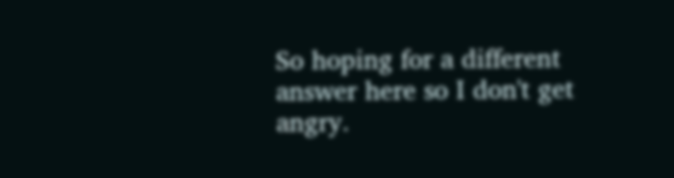So hoping for a different answer here so I don't get angry.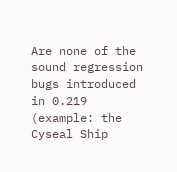Are none of the sound regression bugs introduced in 0.219 (example: the Cyseal Ship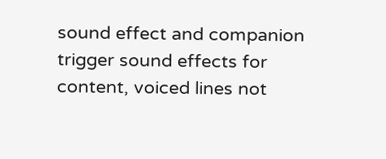sound effect and companion trigger sound effects for content, voiced lines not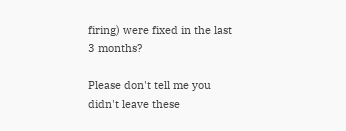firing) were fixed in the last 3 months?

Please don't tell me you didn't leave these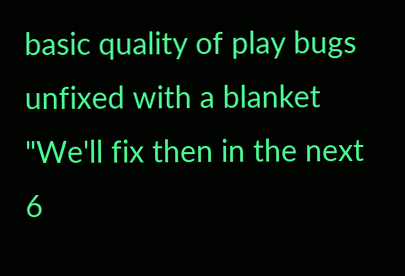basic quality of play bugs unfixed with a blanket "We'll fix then in the next 6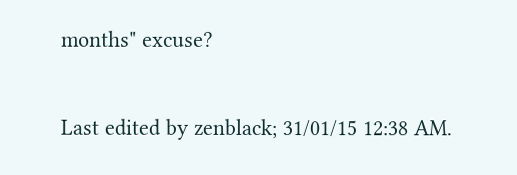months" excuse?

Last edited by zenblack; 31/01/15 12:38 AM.